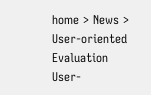home > News > User-oriented Evaluation
User-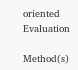oriented Evaluation

Method(s)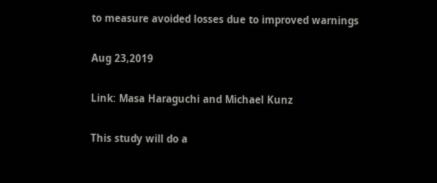to measure avoided losses due to improved warnings

Aug 23,2019

Link: Masa Haraguchi and Michael Kunz

This study will do a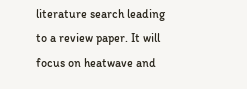literature search leading to a review paper. It will focus on heatwave and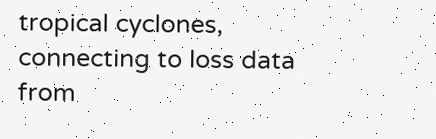tropical cyclones, connecting to loss data from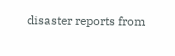disaster reports from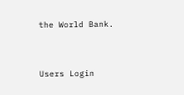the World Bank.


Users Login